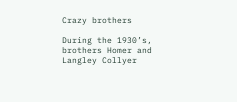Crazy brothers

During the 1930’s, brothers Homer and Langley Collyer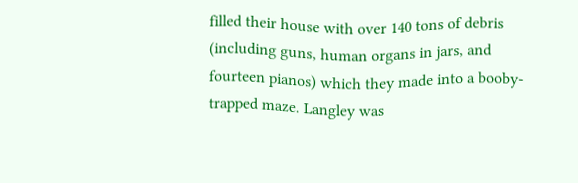filled their house with over 140 tons of debris (including guns, human organs in jars, and fourteen pianos) which they made into a booby-trapped maze. Langley was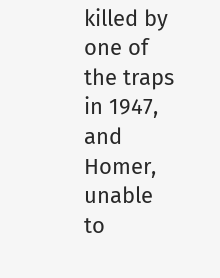killed by one of the traps in 1947, and Homer, unable to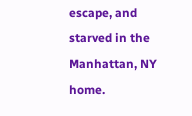escape, and starved in the Manhattan, NY home.